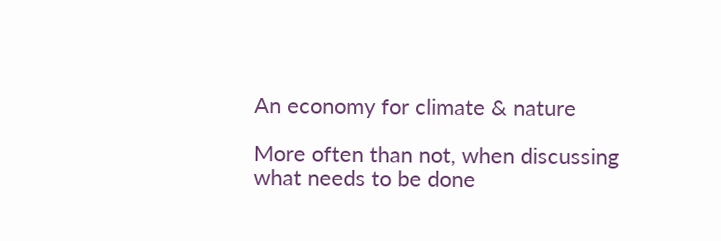An economy for climate & nature

More often than not, when discussing what needs to be done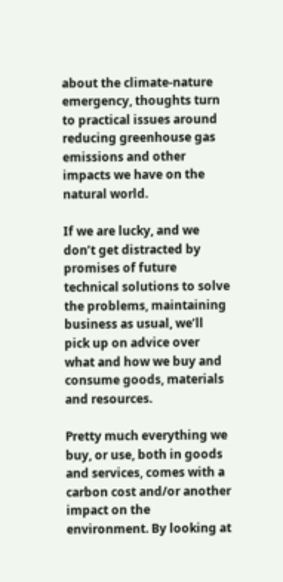about the climate-nature emergency, thoughts turn to practical issues around reducing greenhouse gas emissions and other impacts we have on the natural world.

If we are lucky, and we don’t get distracted by promises of future technical solutions to solve the problems, maintaining business as usual, we’ll pick up on advice over what and how we buy and consume goods, materials and resources.

Pretty much everything we buy, or use, both in goods and services, comes with a carbon cost and/or another impact on the environment. By looking at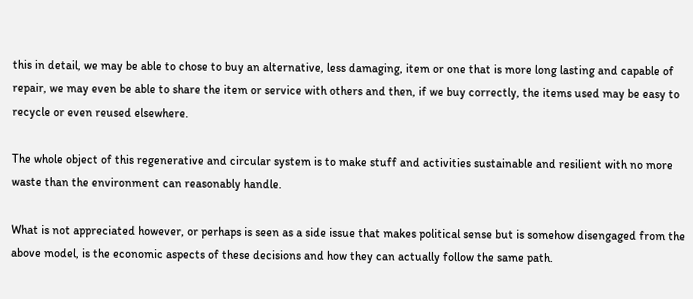this in detail, we may be able to chose to buy an alternative, less damaging, item or one that is more long lasting and capable of repair, we may even be able to share the item or service with others and then, if we buy correctly, the items used may be easy to recycle or even reused elsewhere.

The whole object of this regenerative and circular system is to make stuff and activities sustainable and resilient with no more waste than the environment can reasonably handle.

What is not appreciated however, or perhaps is seen as a side issue that makes political sense but is somehow disengaged from the above model, is the economic aspects of these decisions and how they can actually follow the same path.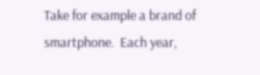Take for example a brand of smartphone.  Each year,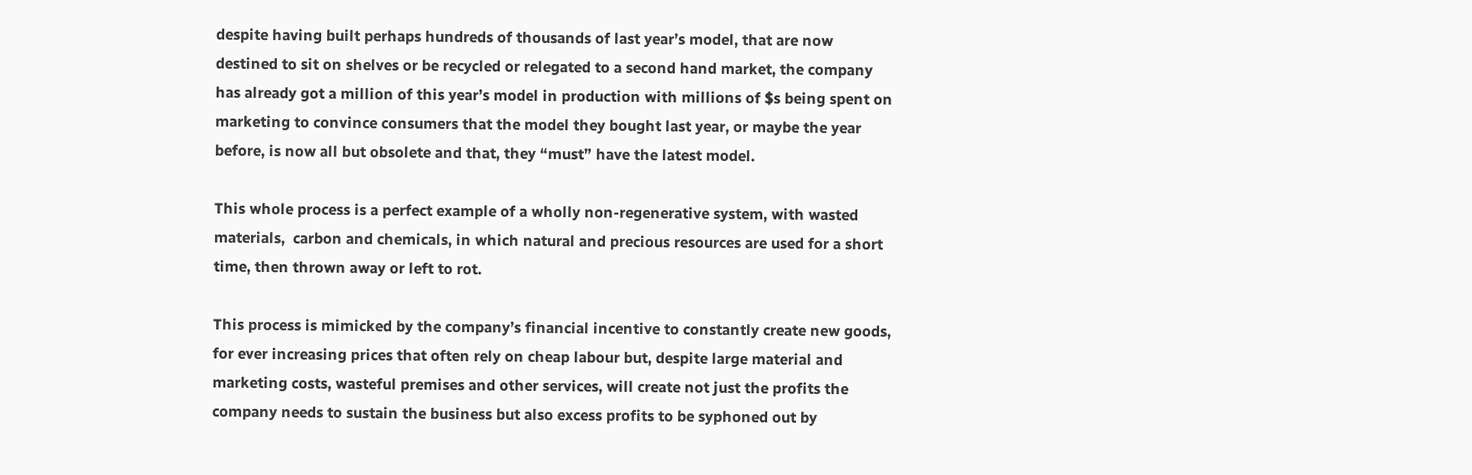despite having built perhaps hundreds of thousands of last year’s model, that are now destined to sit on shelves or be recycled or relegated to a second hand market, the company has already got a million of this year’s model in production with millions of $s being spent on marketing to convince consumers that the model they bought last year, or maybe the year before, is now all but obsolete and that, they “must” have the latest model.

This whole process is a perfect example of a wholly non-regenerative system, with wasted materials,  carbon and chemicals, in which natural and precious resources are used for a short time, then thrown away or left to rot.

This process is mimicked by the company’s financial incentive to constantly create new goods, for ever increasing prices that often rely on cheap labour but, despite large material and marketing costs, wasteful premises and other services, will create not just the profits the company needs to sustain the business but also excess profits to be syphoned out by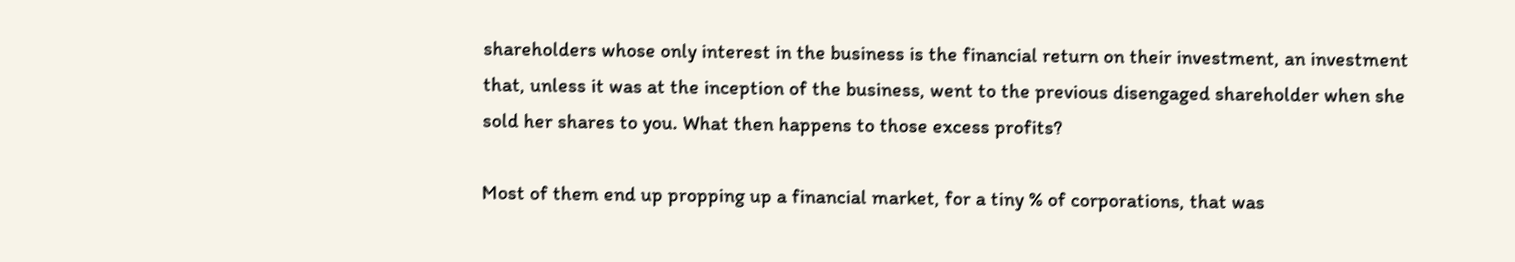shareholders whose only interest in the business is the financial return on their investment, an investment that, unless it was at the inception of the business, went to the previous disengaged shareholder when she sold her shares to you. What then happens to those excess profits?

Most of them end up propping up a financial market, for a tiny % of corporations, that was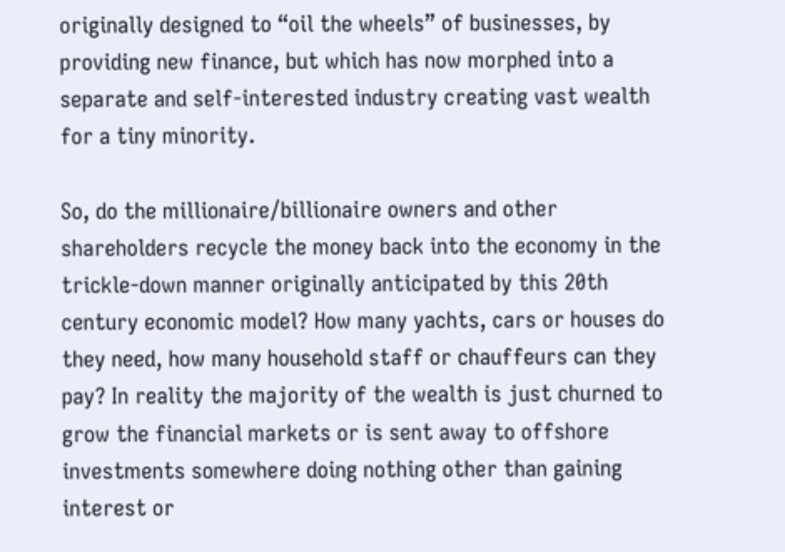originally designed to “oil the wheels” of businesses, by providing new finance, but which has now morphed into a separate and self-interested industry creating vast wealth for a tiny minority.

So, do the millionaire/billionaire owners and other shareholders recycle the money back into the economy in the trickle-down manner originally anticipated by this 20th century economic model? How many yachts, cars or houses do they need, how many household staff or chauffeurs can they pay? In reality the majority of the wealth is just churned to grow the financial markets or is sent away to offshore investments somewhere doing nothing other than gaining interest or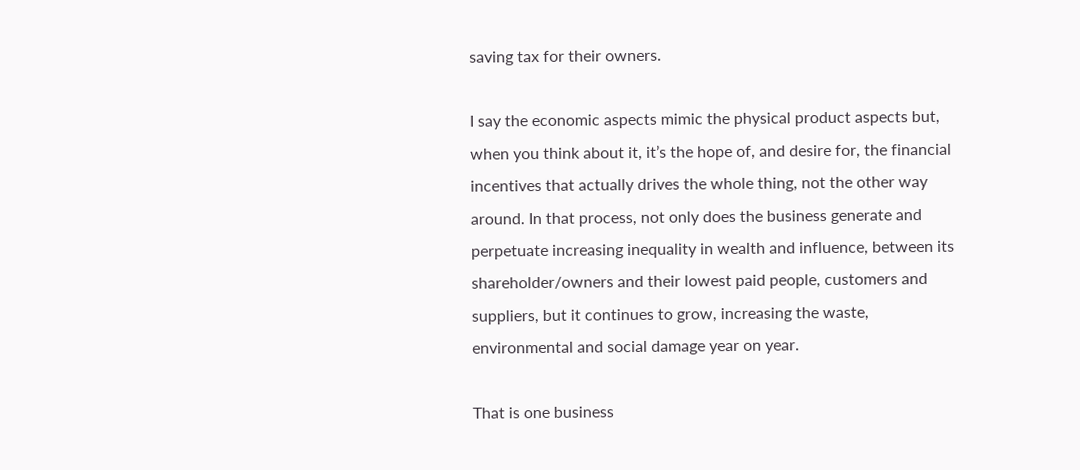saving tax for their owners.

I say the economic aspects mimic the physical product aspects but, when you think about it, it’s the hope of, and desire for, the financial incentives that actually drives the whole thing, not the other way around. In that process, not only does the business generate and perpetuate increasing inequality in wealth and influence, between its shareholder/owners and their lowest paid people, customers and suppliers, but it continues to grow, increasing the waste, environmental and social damage year on year.

That is one business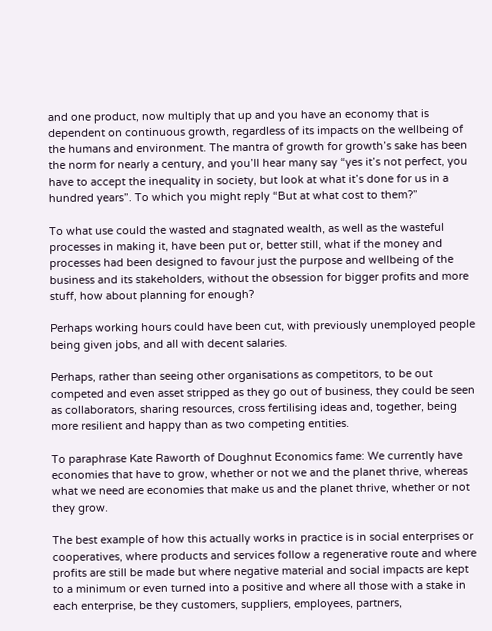and one product, now multiply that up and you have an economy that is dependent on continuous growth, regardless of its impacts on the wellbeing of the humans and environment. The mantra of growth for growth’s sake has been the norm for nearly a century, and you’ll hear many say “yes it’s not perfect, you have to accept the inequality in society, but look at what it’s done for us in a hundred years”. To which you might reply “But at what cost to them?”

To what use could the wasted and stagnated wealth, as well as the wasteful processes in making it, have been put or, better still, what if the money and processes had been designed to favour just the purpose and wellbeing of the business and its stakeholders, without the obsession for bigger profits and more stuff, how about planning for enough?

Perhaps working hours could have been cut, with previously unemployed people being given jobs, and all with decent salaries.

Perhaps, rather than seeing other organisations as competitors, to be out competed and even asset stripped as they go out of business, they could be seen as collaborators, sharing resources, cross fertilising ideas and, together, being more resilient and happy than as two competing entities.

To paraphrase Kate Raworth of Doughnut Economics fame: We currently have economies that have to grow, whether or not we and the planet thrive, whereas what we need are economies that make us and the planet thrive, whether or not they grow.

The best example of how this actually works in practice is in social enterprises or cooperatives, where products and services follow a regenerative route and where profits are still be made but where negative material and social impacts are kept to a minimum or even turned into a positive and where all those with a stake in each enterprise, be they customers, suppliers, employees, partners,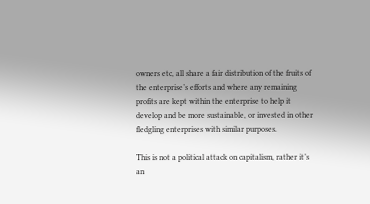owners etc, all share a fair distribution of the fruits of the enterprise’s efforts and where any remaining profits are kept within the enterprise to help it develop and be more sustainable, or invested in other fledgling enterprises with similar purposes.

This is not a political attack on capitalism, rather it’s an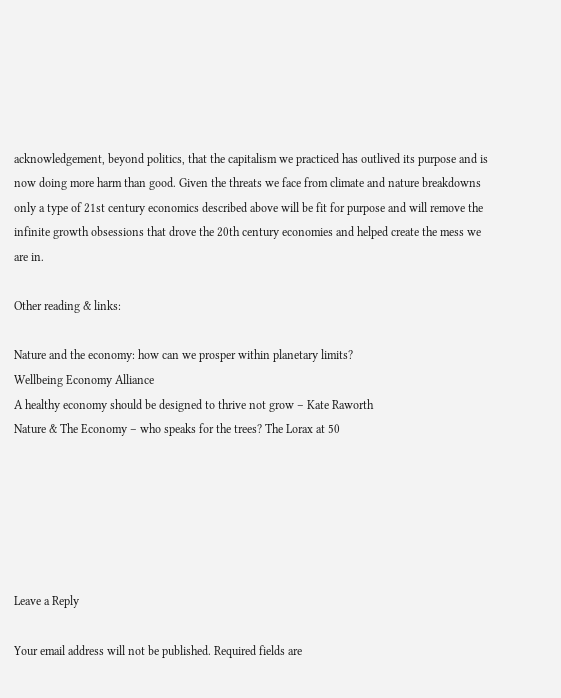acknowledgement, beyond politics, that the capitalism we practiced has outlived its purpose and is now doing more harm than good. Given the threats we face from climate and nature breakdowns only a type of 21st century economics described above will be fit for purpose and will remove the infinite growth obsessions that drove the 20th century economies and helped create the mess we are in.

Other reading & links:

Nature and the economy: how can we prosper within planetary limits?
Wellbeing Economy Alliance
A healthy economy should be designed to thrive not grow – Kate Raworth
Nature & The Economy – who speaks for the trees? The Lorax at 50






Leave a Reply

Your email address will not be published. Required fields are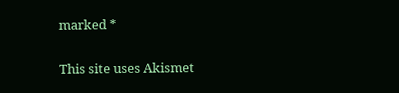marked *

This site uses Akismet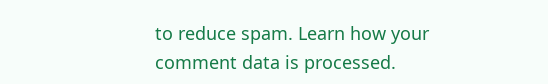to reduce spam. Learn how your comment data is processed.